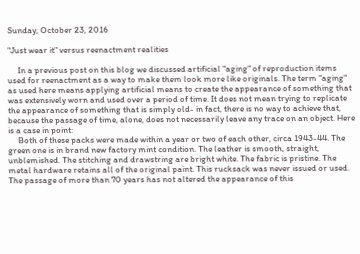Sunday, October 23, 2016

"Just wear it" versus reenactment realities

     In a previous post on this blog we discussed artificial "aging" of reproduction items used for reenactment as a way to make them look more like originals. The term "aging" as used here means applying artificial means to create the appearance of something that was extensively worn and used over a period of time. It does not mean trying to replicate the appearance of something that is simply old- in fact, there is no way to achieve that, because the passage of time, alone, does not necessarily leave any trace on an object. Here is a case in point:
     Both of these packs were made within a year or two of each other, circa 1943-44. The green one is in brand new factory mint condition. The leather is smooth, straight, unblemished. The stitching and drawstring are bright white. The fabric is pristine. The metal hardware retains all of the original paint. This rucksack was never issued or used. The passage of more than 70 years has not altered the appearance of this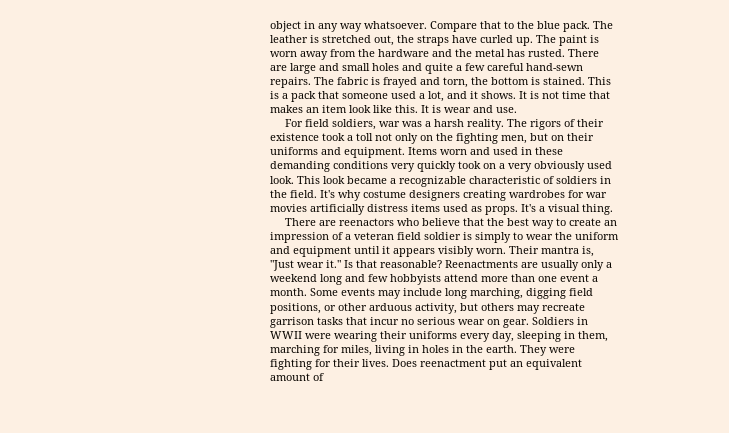object in any way whatsoever. Compare that to the blue pack. The leather is stretched out, the straps have curled up. The paint is worn away from the hardware and the metal has rusted. There are large and small holes and quite a few careful hand-sewn repairs. The fabric is frayed and torn, the bottom is stained. This is a pack that someone used a lot, and it shows. It is not time that makes an item look like this. It is wear and use.
     For field soldiers, war was a harsh reality. The rigors of their existence took a toll not only on the fighting men, but on their uniforms and equipment. Items worn and used in these demanding conditions very quickly took on a very obviously used look. This look became a recognizable characteristic of soldiers in the field. It's why costume designers creating wardrobes for war movies artificially distress items used as props. It's a visual thing.
     There are reenactors who believe that the best way to create an impression of a veteran field soldier is simply to wear the uniform and equipment until it appears visibly worn. Their mantra is, "Just wear it." Is that reasonable? Reenactments are usually only a weekend long and few hobbyists attend more than one event a month. Some events may include long marching, digging field positions, or other arduous activity, but others may recreate garrison tasks that incur no serious wear on gear. Soldiers in WWII were wearing their uniforms every day, sleeping in them, marching for miles, living in holes in the earth. They were fighting for their lives. Does reenactment put an equivalent amount of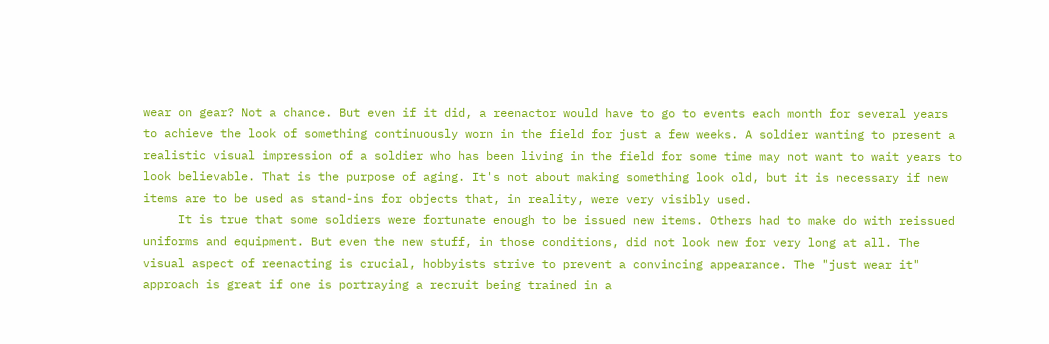wear on gear? Not a chance. But even if it did, a reenactor would have to go to events each month for several years to achieve the look of something continuously worn in the field for just a few weeks. A soldier wanting to present a realistic visual impression of a soldier who has been living in the field for some time may not want to wait years to look believable. That is the purpose of aging. It's not about making something look old, but it is necessary if new items are to be used as stand-ins for objects that, in reality, were very visibly used.
     It is true that some soldiers were fortunate enough to be issued new items. Others had to make do with reissued uniforms and equipment. But even the new stuff, in those conditions, did not look new for very long at all. The visual aspect of reenacting is crucial, hobbyists strive to prevent a convincing appearance. The "just wear it" approach is great if one is portraying a recruit being trained in a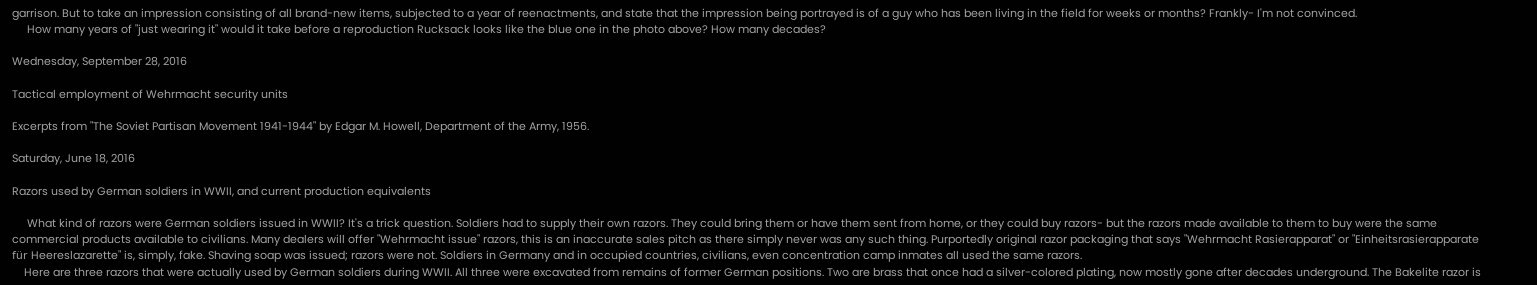garrison. But to take an impression consisting of all brand-new items, subjected to a year of reenactments, and state that the impression being portrayed is of a guy who has been living in the field for weeks or months? Frankly- I'm not convinced.
     How many years of "just wearing it" would it take before a reproduction Rucksack looks like the blue one in the photo above? How many decades?

Wednesday, September 28, 2016

Tactical employment of Wehrmacht security units

Excerpts from "The Soviet Partisan Movement 1941-1944" by Edgar M. Howell, Department of the Army, 1956.

Saturday, June 18, 2016

Razors used by German soldiers in WWII, and current production equivalents

     What kind of razors were German soldiers issued in WWII? It's a trick question. Soldiers had to supply their own razors. They could bring them or have them sent from home, or they could buy razors- but the razors made available to them to buy were the same commercial products available to civilians. Many dealers will offer "Wehrmacht issue" razors, this is an inaccurate sales pitch as there simply never was any such thing. Purportedly original razor packaging that says "Wehrmacht Rasierapparat" or "Einheitsrasierapparate für Heereslazarette" is, simply, fake. Shaving soap was issued; razors were not. Soldiers in Germany and in occupied countries, civilians, even concentration camp inmates all used the same razors.
    Here are three razors that were actually used by German soldiers during WWII. All three were excavated from remains of former German positions. Two are brass that once had a silver-colored plating, now mostly gone after decades underground. The Bakelite razor is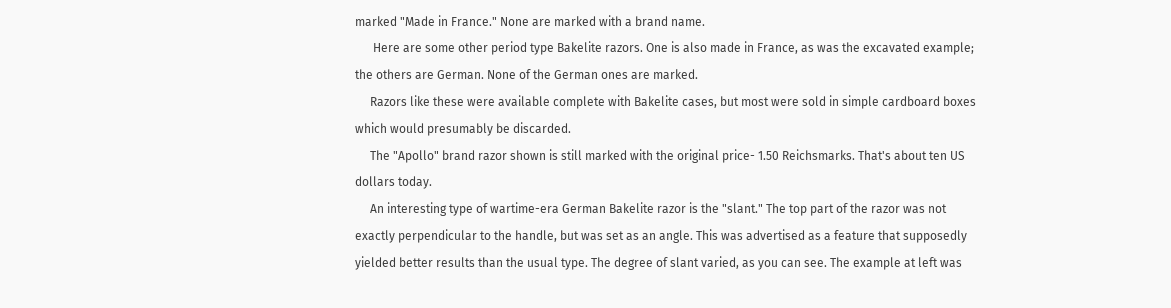marked "Made in France." None are marked with a brand name.
      Here are some other period type Bakelite razors. One is also made in France, as was the excavated example; the others are German. None of the German ones are marked.
     Razors like these were available complete with Bakelite cases, but most were sold in simple cardboard boxes which would presumably be discarded.
     The "Apollo" brand razor shown is still marked with the original price- 1.50 Reichsmarks. That's about ten US dollars today.
     An interesting type of wartime-era German Bakelite razor is the "slant." The top part of the razor was not exactly perpendicular to the handle, but was set as an angle. This was advertised as a feature that supposedly yielded better results than the usual type. The degree of slant varied, as you can see. The example at left was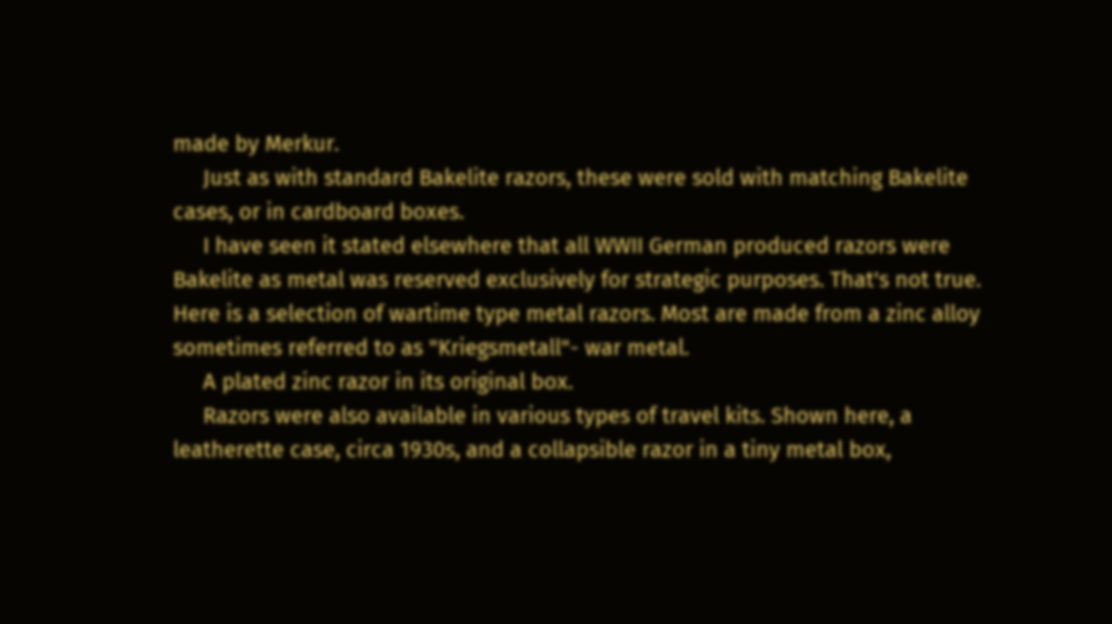made by Merkur.
     Just as with standard Bakelite razors, these were sold with matching Bakelite cases, or in cardboard boxes.
     I have seen it stated elsewhere that all WWII German produced razors were Bakelite as metal was reserved exclusively for strategic purposes. That's not true. Here is a selection of wartime type metal razors. Most are made from a zinc alloy sometimes referred to as "Kriegsmetall"- war metal.
     A plated zinc razor in its original box.
     Razors were also available in various types of travel kits. Shown here, a leatherette case, circa 1930s, and a collapsible razor in a tiny metal box,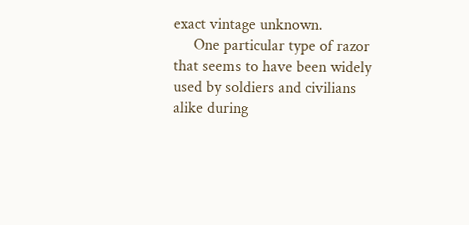exact vintage unknown.
     One particular type of razor that seems to have been widely used by soldiers and civilians alike during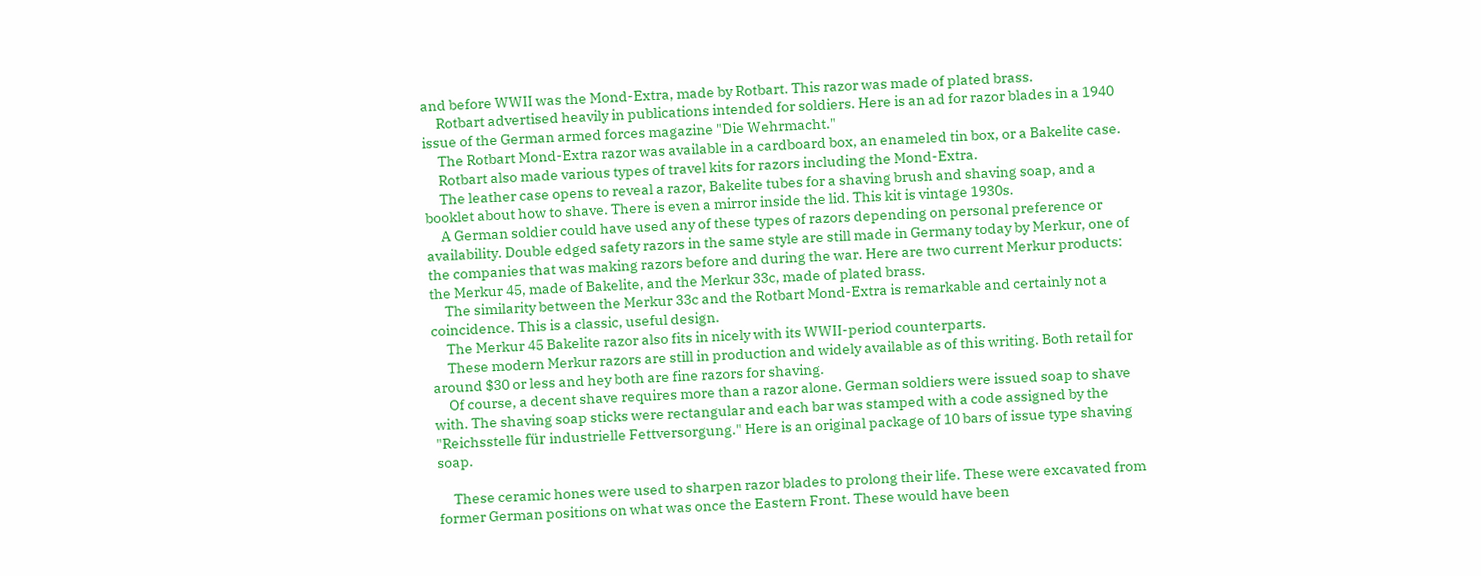and before WWII was the Mond-Extra, made by Rotbart. This razor was made of plated brass.
     Rotbart advertised heavily in publications intended for soldiers. Here is an ad for razor blades in a 1940 issue of the German armed forces magazine "Die Wehrmacht."
     The Rotbart Mond-Extra razor was available in a cardboard box, an enameled tin box, or a Bakelite case.
     Rotbart also made various types of travel kits for razors including the Mond-Extra.
     The leather case opens to reveal a razor, Bakelite tubes for a shaving brush and shaving soap, and a booklet about how to shave. There is even a mirror inside the lid. This kit is vintage 1930s.
     A German soldier could have used any of these types of razors depending on personal preference or availability. Double edged safety razors in the same style are still made in Germany today by Merkur, one of the companies that was making razors before and during the war. Here are two current Merkur products: the Merkur 45, made of Bakelite, and the Merkur 33c, made of plated brass.
     The similarity between the Merkur 33c and the Rotbart Mond-Extra is remarkable and certainly not a coincidence. This is a classic, useful design.
     The Merkur 45 Bakelite razor also fits in nicely with its WWII-period counterparts.
     These modern Merkur razors are still in production and widely available as of this writing. Both retail for around $30 or less and hey both are fine razors for shaving.
     Of course, a decent shave requires more than a razor alone. German soldiers were issued soap to shave with. The shaving soap sticks were rectangular and each bar was stamped with a code assigned by the "Reichsstelle für industrielle Fettversorgung." Here is an original package of 10 bars of issue type shaving soap.

     These ceramic hones were used to sharpen razor blades to prolong their life. These were excavated from former German positions on what was once the Eastern Front. These would have been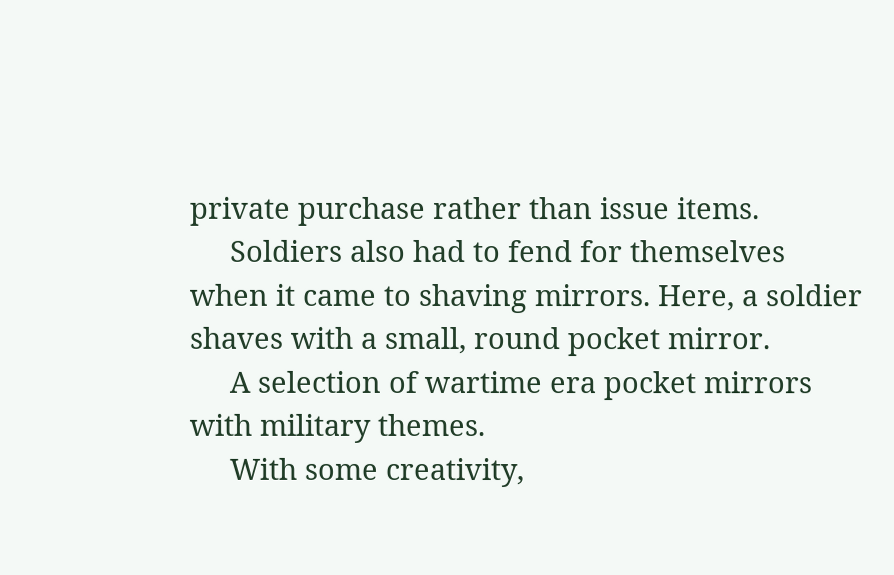private purchase rather than issue items.
     Soldiers also had to fend for themselves when it came to shaving mirrors. Here, a soldier shaves with a small, round pocket mirror.
     A selection of wartime era pocket mirrors with military themes.
     With some creativity,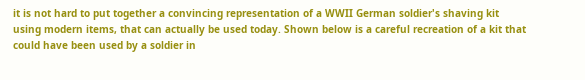it is not hard to put together a convincing representation of a WWII German soldier's shaving kit using modern items, that can actually be used today. Shown below is a careful recreation of a kit that could have been used by a soldier in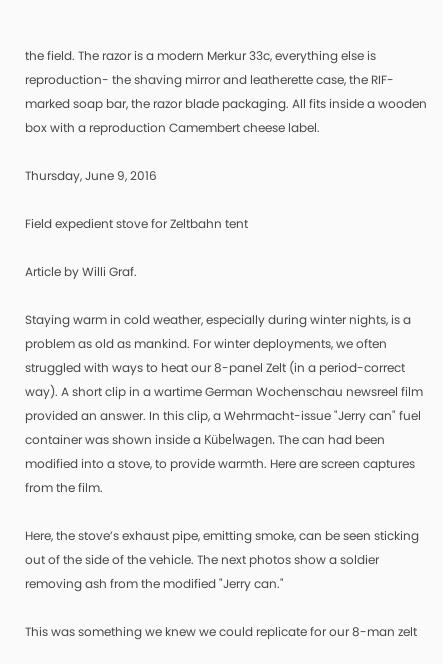the field. The razor is a modern Merkur 33c, everything else is reproduction- the shaving mirror and leatherette case, the RIF-marked soap bar, the razor blade packaging. All fits inside a wooden box with a reproduction Camembert cheese label.

Thursday, June 9, 2016

Field expedient stove for Zeltbahn tent

Article by Willi Graf.

Staying warm in cold weather, especially during winter nights, is a problem as old as mankind. For winter deployments, we often struggled with ways to heat our 8-panel Zelt (in a period-correct way). A short clip in a wartime German Wochenschau newsreel film provided an answer. In this clip, a Wehrmacht-issue "Jerry can" fuel container was shown inside a Kübelwagen. The can had been modified into a stove, to provide warmth. Here are screen captures from the film.

Here, the stove’s exhaust pipe, emitting smoke, can be seen sticking out of the side of the vehicle. The next photos show a soldier removing ash from the modified "Jerry can."

This was something we knew we could replicate for our 8-man zelt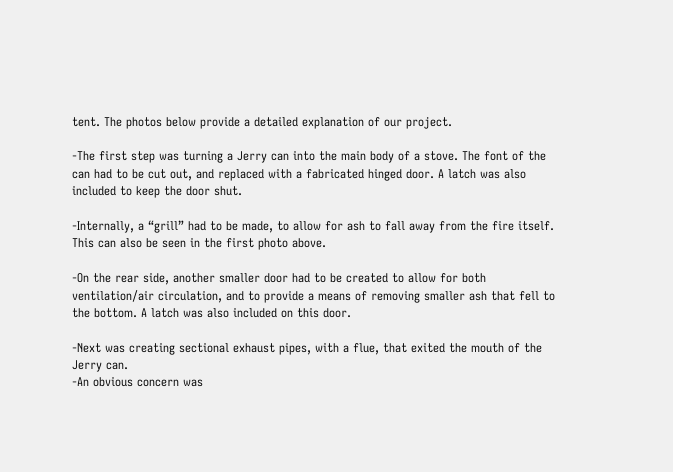tent. The photos below provide a detailed explanation of our project.

-The first step was turning a Jerry can into the main body of a stove. The font of the can had to be cut out, and replaced with a fabricated hinged door. A latch was also included to keep the door shut.

-Internally, a “grill” had to be made, to allow for ash to fall away from the fire itself.  This can also be seen in the first photo above.

-On the rear side, another smaller door had to be created to allow for both ventilation/air circulation, and to provide a means of removing smaller ash that fell to the bottom. A latch was also included on this door.

-Next was creating sectional exhaust pipes, with a flue, that exited the mouth of the Jerry can.
-An obvious concern was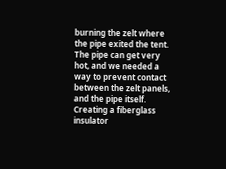burning the zelt where the pipe exited the tent. The pipe can get very hot, and we needed a way to prevent contact between the zelt panels, and the pipe itself. Creating a fiberglass insulator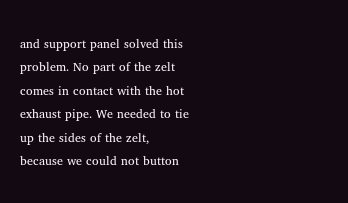and support panel solved this problem. No part of the zelt comes in contact with the hot exhaust pipe. We needed to tie up the sides of the zelt, because we could not button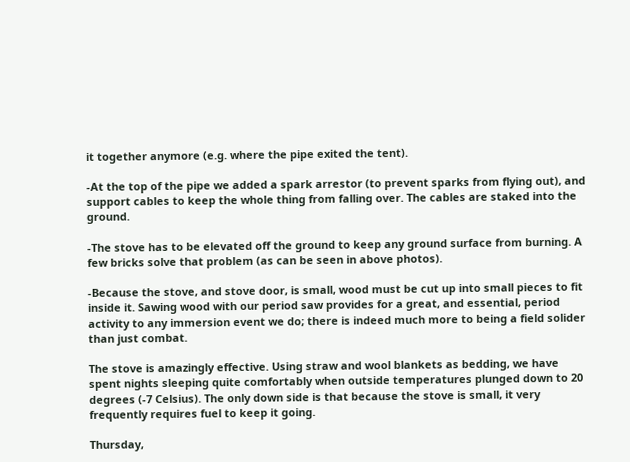it together anymore (e.g. where the pipe exited the tent).

-At the top of the pipe we added a spark arrestor (to prevent sparks from flying out), and support cables to keep the whole thing from falling over. The cables are staked into the ground.

-The stove has to be elevated off the ground to keep any ground surface from burning. A few bricks solve that problem (as can be seen in above photos).

-Because the stove, and stove door, is small, wood must be cut up into small pieces to fit inside it. Sawing wood with our period saw provides for a great, and essential, period activity to any immersion event we do; there is indeed much more to being a field solider than just combat.

The stove is amazingly effective. Using straw and wool blankets as bedding, we have spent nights sleeping quite comfortably when outside temperatures plunged down to 20 degrees (-7 Celsius). The only down side is that because the stove is small, it very frequently requires fuel to keep it going.

Thursday,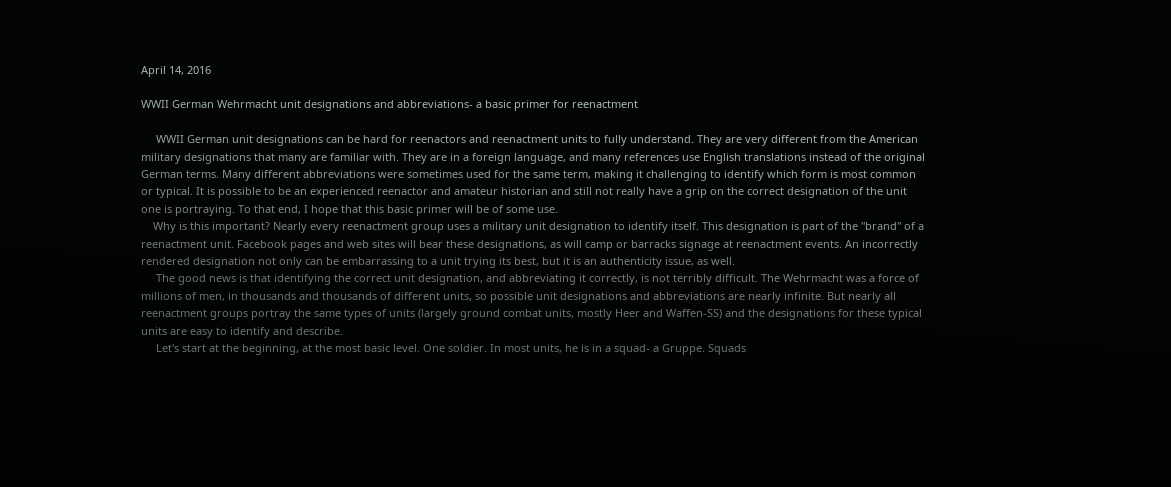April 14, 2016

WWII German Wehrmacht unit designations and abbreviations- a basic primer for reenactment

     WWII German unit designations can be hard for reenactors and reenactment units to fully understand. They are very different from the American military designations that many are familiar with. They are in a foreign language, and many references use English translations instead of the original German terms. Many different abbreviations were sometimes used for the same term, making it challenging to identify which form is most common or typical. It is possible to be an experienced reenactor and amateur historian and still not really have a grip on the correct designation of the unit one is portraying. To that end, I hope that this basic primer will be of some use.
    Why is this important? Nearly every reenactment group uses a military unit designation to identify itself. This designation is part of the "brand" of a reenactment unit. Facebook pages and web sites will bear these designations, as will camp or barracks signage at reenactment events. An incorrectly rendered designation not only can be embarrassing to a unit trying its best, but it is an authenticity issue, as well.
     The good news is that identifying the correct unit designation, and abbreviating it correctly, is not terribly difficult. The Wehrmacht was a force of millions of men, in thousands and thousands of different units, so possible unit designations and abbreviations are nearly infinite. But nearly all reenactment groups portray the same types of units (largely ground combat units, mostly Heer and Waffen-SS) and the designations for these typical units are easy to identify and describe.
     Let's start at the beginning, at the most basic level. One soldier. In most units, he is in a squad- a Gruppe. Squads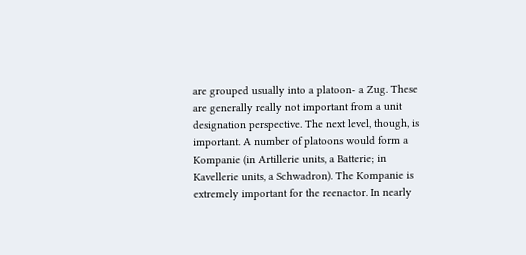are grouped usually into a platoon- a Zug. These are generally really not important from a unit designation perspective. The next level, though, is important. A number of platoons would form a Kompanie (in Artillerie units, a Batterie; in Kavellerie units, a Schwadron). The Kompanie is extremely important for the reenactor. In nearly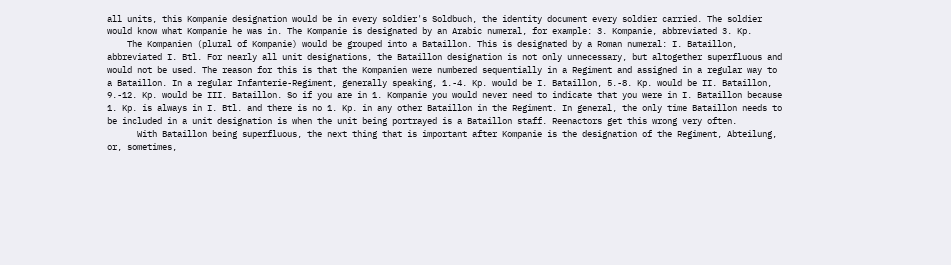all units, this Kompanie designation would be in every soldier's Soldbuch, the identity document every soldier carried. The soldier would know what Kompanie he was in. The Kompanie is designated by an Arabic numeral, for example: 3. Kompanie, abbreviated 3. Kp.
    The Kompanien (plural of Kompanie) would be grouped into a Bataillon. This is designated by a Roman numeral: I. Bataillon, abbreviated I. Btl. For nearly all unit designations, the Bataillon designation is not only unnecessary, but altogether superfluous and would not be used. The reason for this is that the Kompanien were numbered sequentially in a Regiment and assigned in a regular way to a Bataillon. In a regular Infanterie-Regiment, generally speaking, 1.-4. Kp. would be I. Bataillon, 5.-8. Kp. would be II. Bataillon, 9.-12. Kp. would be III. Bataillon. So if you are in 1. Kompanie you would never need to indicate that you were in I. Bataillon because 1. Kp. is always in I. Btl. and there is no 1. Kp. in any other Bataillon in the Regiment. In general, the only time Bataillon needs to be included in a unit designation is when the unit being portrayed is a Bataillon staff. Reenactors get this wrong very often.
      With Bataillon being superfluous, the next thing that is important after Kompanie is the designation of the Regiment, Abteilung, or, sometimes,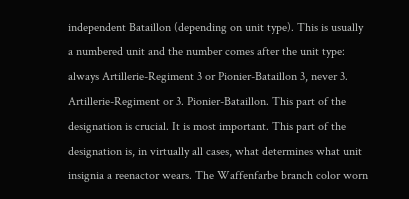independent Bataillon (depending on unit type). This is usually a numbered unit and the number comes after the unit type: always Artillerie-Regiment 3 or Pionier-Bataillon 3, never 3. Artillerie-Regiment or 3. Pionier-Bataillon. This part of the designation is crucial. It is most important. This part of the designation is, in virtually all cases, what determines what unit insignia a reenactor wears. The Waffenfarbe branch color worn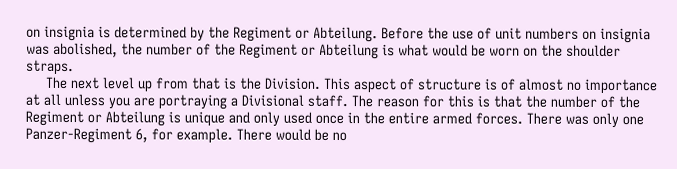on insignia is determined by the Regiment or Abteilung. Before the use of unit numbers on insignia was abolished, the number of the Regiment or Abteilung is what would be worn on the shoulder straps.
     The next level up from that is the Division. This aspect of structure is of almost no importance at all unless you are portraying a Divisional staff. The reason for this is that the number of the Regiment or Abteilung is unique and only used once in the entire armed forces. There was only one Panzer-Regiment 6, for example. There would be no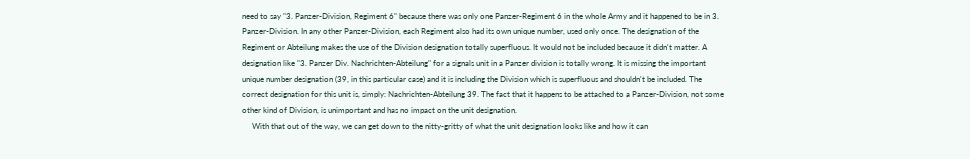need to say "3. Panzer-Division, Regiment 6" because there was only one Panzer-Regiment 6 in the whole Army and it happened to be in 3. Panzer-Division. In any other Panzer-Division, each Regiment also had its own unique number, used only once. The designation of the Regiment or Abteilung makes the use of the Division designation totally superfluous. It would not be included because it didn't matter. A designation like "3. Panzer Div. Nachrichten-Abteilung" for a signals unit in a Panzer division is totally wrong. It is missing the important unique number designation (39, in this particular case) and it is including the Division which is superfluous and shouldn't be included. The correct designation for this unit is, simply: Nachrichten-Abteilung 39. The fact that it happens to be attached to a Panzer-Division, not some other kind of Division, is unimportant and has no impact on the unit designation.
     With that out of the way, we can get down to the nitty-gritty of what the unit designation looks like and how it can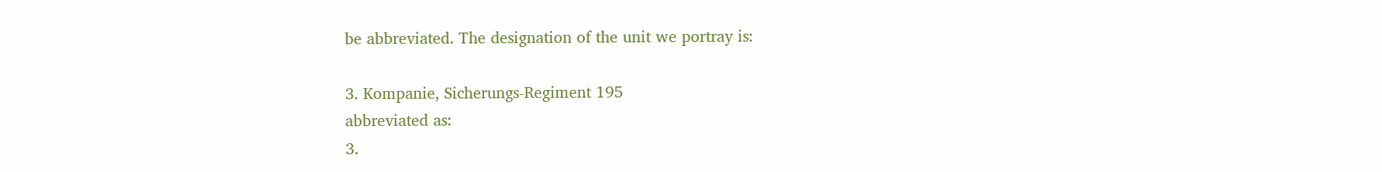be abbreviated. The designation of the unit we portray is:

3. Kompanie, Sicherungs-Regiment 195
abbreviated as:
3.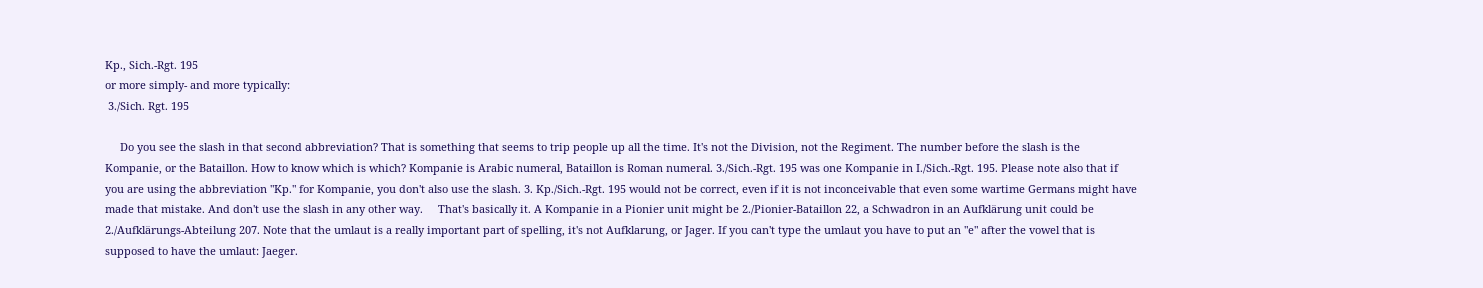Kp., Sich.-Rgt. 195
or more simply- and more typically:
 3./Sich. Rgt. 195

     Do you see the slash in that second abbreviation? That is something that seems to trip people up all the time. It's not the Division, not the Regiment. The number before the slash is the Kompanie, or the Bataillon. How to know which is which? Kompanie is Arabic numeral, Bataillon is Roman numeral. 3./Sich.-Rgt. 195 was one Kompanie in I./Sich.-Rgt. 195. Please note also that if you are using the abbreviation "Kp." for Kompanie, you don't also use the slash. 3. Kp./Sich.-Rgt. 195 would not be correct, even if it is not inconceivable that even some wartime Germans might have made that mistake. And don't use the slash in any other way.     That's basically it. A Kompanie in a Pionier unit might be 2./Pionier-Bataillon 22, a Schwadron in an Aufklärung unit could be 2./Aufklärungs-Abteilung 207. Note that the umlaut is a really important part of spelling, it's not Aufklarung, or Jager. If you can't type the umlaut you have to put an "e" after the vowel that is supposed to have the umlaut: Jaeger.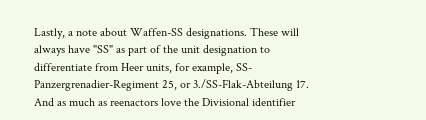Lastly, a note about Waffen-SS designations. These will always have "SS" as part of the unit designation to differentiate from Heer units, for example, SS-Panzergrenadier-Regiment 25, or 3./SS-Flak-Abteilung 17. And as much as reenactors love the Divisional identifier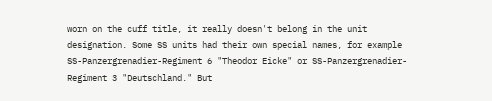worn on the cuff title, it really doesn't belong in the unit designation. Some SS units had their own special names, for example SS-Panzergrenadier-Regiment 6 "Theodor Eicke" or SS-Panzergrenadier-Regiment 3 "Deutschland." But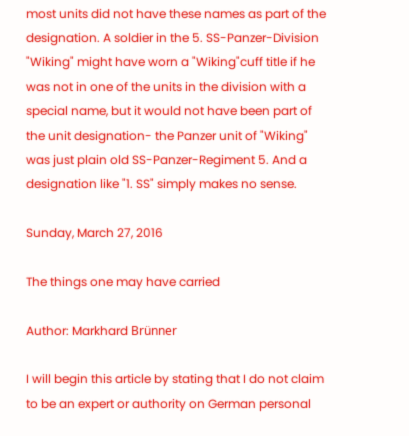most units did not have these names as part of the designation. A soldier in the 5. SS-Panzer-Division "Wiking" might have worn a "Wiking"cuff title if he was not in one of the units in the division with a special name, but it would not have been part of the unit designation- the Panzer unit of "Wiking" was just plain old SS-Panzer-Regiment 5. And a designation like "1. SS" simply makes no sense.

Sunday, March 27, 2016

The things one may have carried

Author: Markhard Brünner

I will begin this article by stating that I do not claim to be an expert or authority on German personal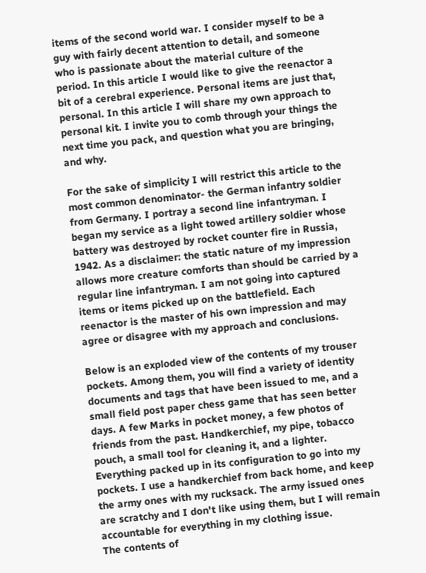items of the second world war. I consider myself to be a guy with fairly decent attention to detail, and someone who is passionate about the material culture of the period. In this article I would like to give the reenactor a bit of a cerebral experience. Personal items are just that, personal. In this article I will share my own approach to personal kit. I invite you to comb through your things the next time you pack, and question what you are bringing, and why.

For the sake of simplicity I will restrict this article to the most common denominator- the German infantry soldier from Germany. I portray a second line infantryman. I began my service as a light towed artillery soldier whose battery was destroyed by rocket counter fire in Russia, 1942. As a disclaimer: the static nature of my impression allows more creature comforts than should be carried by a regular line infantryman. I am not going into captured items or items picked up on the battlefield. Each reenactor is the master of his own impression and may agree or disagree with my approach and conclusions.

Below is an exploded view of the contents of my trouser pockets. Among them, you will find a variety of identity documents and tags that have been issued to me, and a small field post paper chess game that has seen better days. A few Marks in pocket money, a few photos of friends from the past. Handkerchief, my pipe, tobacco pouch, a small tool for cleaning it, and a lighter.
Everything packed up in its configuration to go into my pockets. I use a handkerchief from back home, and keep the army ones with my rucksack. The army issued ones are scratchy and I don't like using them, but I will remain accountable for everything in my clothing issue.
The contents of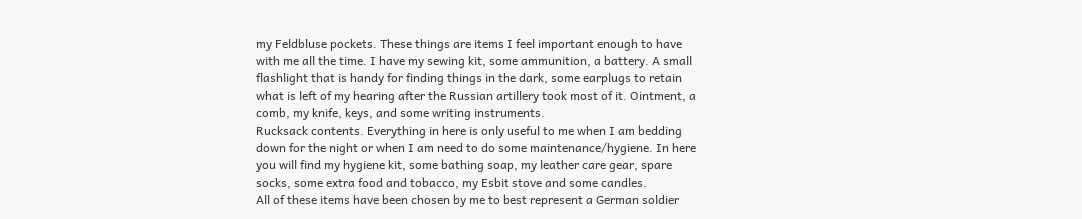my Feldbluse pockets. These things are items I feel important enough to have with me all the time. I have my sewing kit, some ammunition, a battery. A small flashlight that is handy for finding things in the dark, some earplugs to retain what is left of my hearing after the Russian artillery took most of it. Ointment, a comb, my knife, keys, and some writing instruments.
Rucksack contents. Everything in here is only useful to me when I am bedding down for the night or when I am need to do some maintenance/hygiene. In here you will find my hygiene kit, some bathing soap, my leather care gear, spare socks, some extra food and tobacco, my Esbit stove and some candles.
All of these items have been chosen by me to best represent a German soldier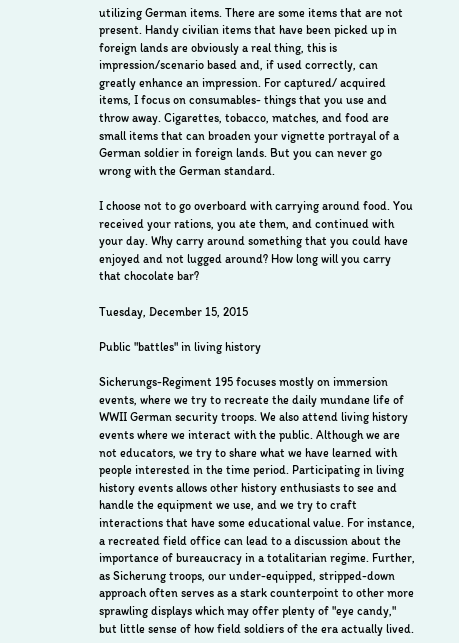utilizing German items. There are some items that are not present. Handy civilian items that have been picked up in foreign lands are obviously a real thing, this is impression/scenario based and, if used correctly, can greatly enhance an impression. For captured/ acquired items, I focus on consumables- things that you use and throw away. Cigarettes, tobacco, matches, and food are small items that can broaden your vignette portrayal of a German soldier in foreign lands. But you can never go wrong with the German standard.

I choose not to go overboard with carrying around food. You received your rations, you ate them, and continued with your day. Why carry around something that you could have enjoyed and not lugged around? How long will you carry that chocolate bar?

Tuesday, December 15, 2015

Public "battles" in living history

Sicherungs-Regiment 195 focuses mostly on immersion events, where we try to recreate the daily mundane life of WWII German security troops. We also attend living history events where we interact with the public. Although we are not educators, we try to share what we have learned with people interested in the time period. Participating in living history events allows other history enthusiasts to see and handle the equipment we use, and we try to craft interactions that have some educational value. For instance, a recreated field office can lead to a discussion about the importance of bureaucracy in a totalitarian regime. Further, as Sicherung troops, our under-equipped, stripped-down approach often serves as a stark counterpoint to other more sprawling displays which may offer plenty of "eye candy," but little sense of how field soldiers of the era actually lived.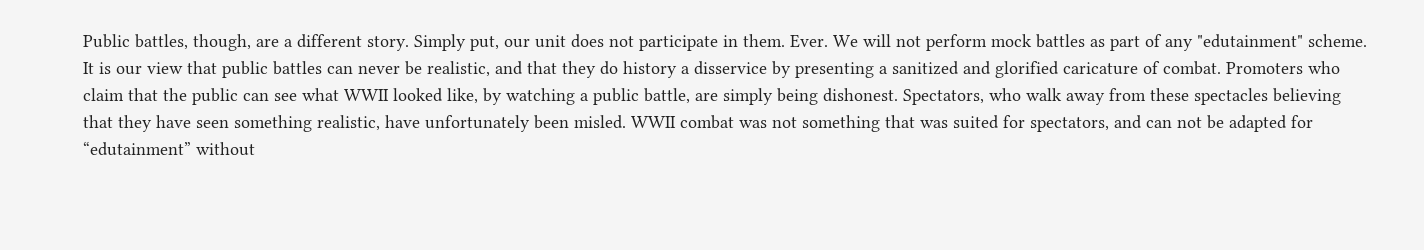Public battles, though, are a different story. Simply put, our unit does not participate in them. Ever. We will not perform mock battles as part of any "edutainment" scheme. It is our view that public battles can never be realistic, and that they do history a disservice by presenting a sanitized and glorified caricature of combat. Promoters who claim that the public can see what WWII looked like, by watching a public battle, are simply being dishonest. Spectators, who walk away from these spectacles believing that they have seen something realistic, have unfortunately been misled. WWII combat was not something that was suited for spectators, and can not be adapted for “edutainment” without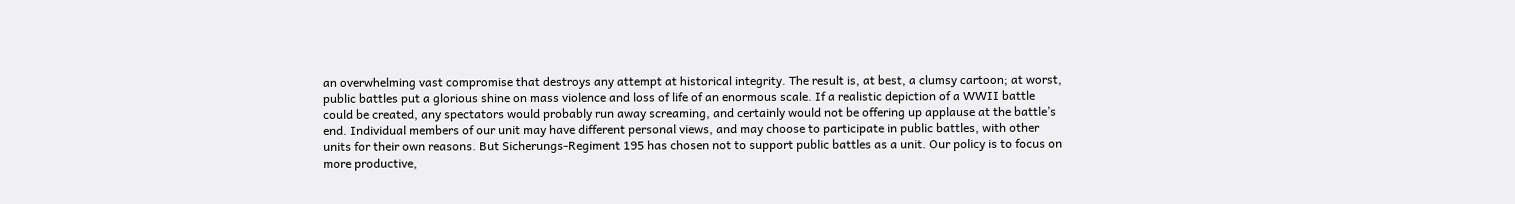an overwhelming vast compromise that destroys any attempt at historical integrity. The result is, at best, a clumsy cartoon; at worst, public battles put a glorious shine on mass violence and loss of life of an enormous scale. If a realistic depiction of a WWII battle could be created, any spectators would probably run away screaming, and certainly would not be offering up applause at the battle’s end. Individual members of our unit may have different personal views, and may choose to participate in public battles, with other units for their own reasons. But Sicherungs-Regiment 195 has chosen not to support public battles as a unit. Our policy is to focus on more productive,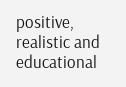positive, realistic and educational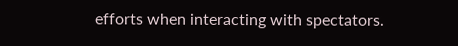efforts when interacting with spectators.